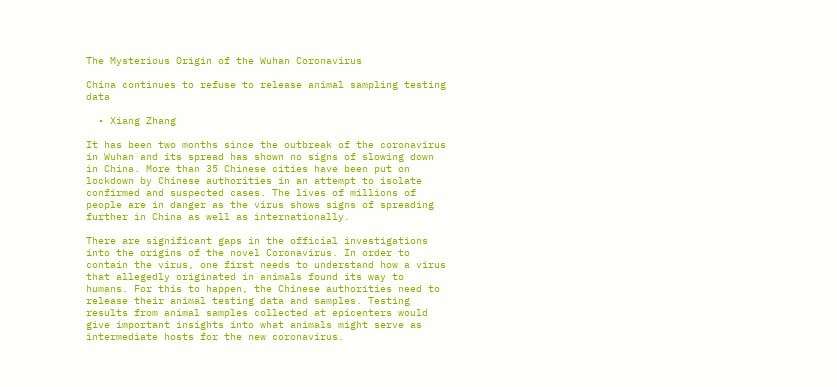The Mysterious Origin of the Wuhan Coronavirus

China continues to refuse to release animal sampling testing data

  • Xiang Zhang

It has been two months since the outbreak of the coronavirus in Wuhan and its spread has shown no signs of slowing down in China. More than 35 Chinese cities have been put on lockdown by Chinese authorities in an attempt to isolate confirmed and suspected cases. The lives of millions of people are in danger as the virus shows signs of spreading further in China as well as internationally.

There are significant gaps in the official investigations into the origins of the novel Coronavirus. In order to contain the virus, one first needs to understand how a virus that allegedly originated in animals found its way to humans. For this to happen, the Chinese authorities need to release their animal testing data and samples. Testing results from animal samples collected at epicenters would give important insights into what animals might serve as intermediate hosts for the new coronavirus.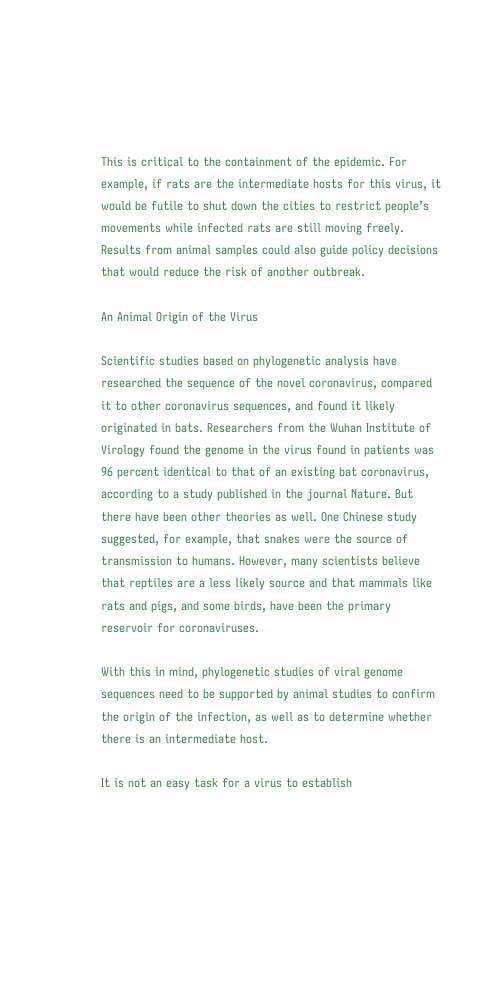This is critical to the containment of the epidemic. For example, if rats are the intermediate hosts for this virus, it would be futile to shut down the cities to restrict people’s movements while infected rats are still moving freely. Results from animal samples could also guide policy decisions that would reduce the risk of another outbreak.

An Animal Origin of the Virus

Scientific studies based on phylogenetic analysis have researched the sequence of the novel coronavirus, compared it to other coronavirus sequences, and found it likely originated in bats. Researchers from the Wuhan Institute of Virology found the genome in the virus found in patients was 96 percent identical to that of an existing bat coronavirus, according to a study published in the journal Nature. But there have been other theories as well. One Chinese study suggested, for example, that snakes were the source of transmission to humans. However, many scientists believe that reptiles are a less likely source and that mammals like rats and pigs, and some birds, have been the primary reservoir for coronaviruses.

With this in mind, phylogenetic studies of viral genome sequences need to be supported by animal studies to confirm the origin of the infection, as well as to determine whether there is an intermediate host.

It is not an easy task for a virus to establish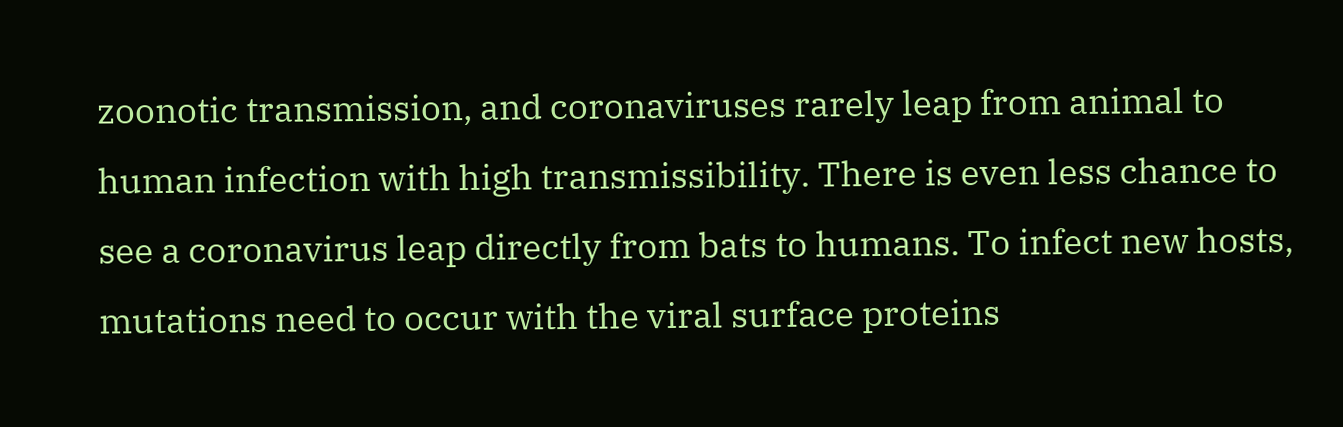zoonotic transmission, and coronaviruses rarely leap from animal to human infection with high transmissibility. There is even less chance to see a coronavirus leap directly from bats to humans. To infect new hosts, mutations need to occur with the viral surface proteins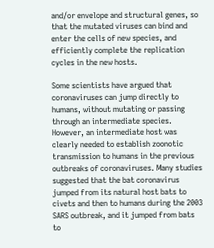and/or envelope and structural genes, so that the mutated viruses can bind and enter the cells of new species, and efficiently complete the replication cycles in the new hosts.

Some scientists have argued that coronaviruses can jump directly to humans, without mutating or passing through an intermediate species. However, an intermediate host was clearly needed to establish zoonotic transmission to humans in the previous outbreaks of coronaviruses. Many studies suggested that the bat coronavirus jumped from its natural host bats to civets and then to humans during the 2003 SARS outbreak, and it jumped from bats to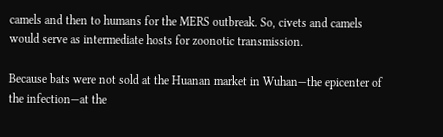camels and then to humans for the MERS outbreak. So, civets and camels would serve as intermediate hosts for zoonotic transmission.

Because bats were not sold at the Huanan market in Wuhan—the epicenter of the infection—at the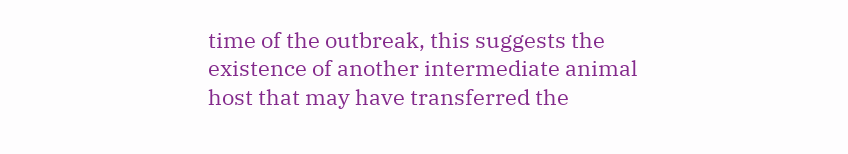time of the outbreak, this suggests the existence of another intermediate animal host that may have transferred the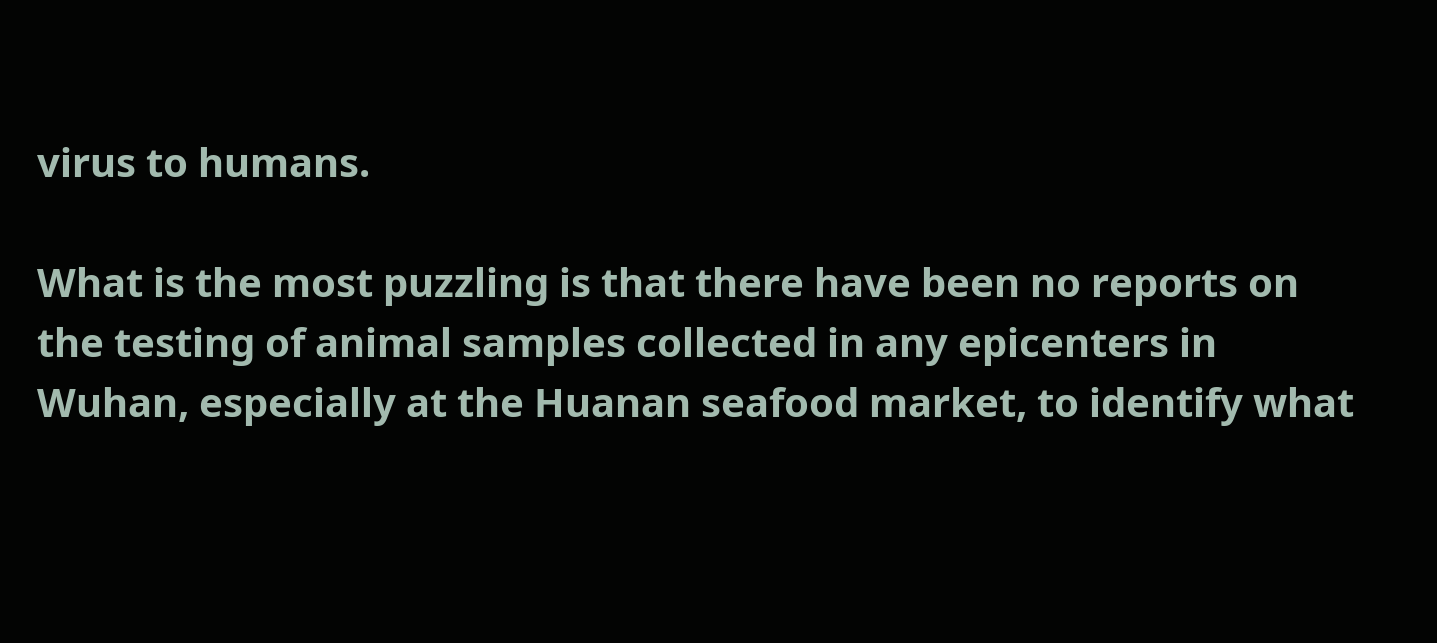virus to humans.

What is the most puzzling is that there have been no reports on the testing of animal samples collected in any epicenters in Wuhan, especially at the Huanan seafood market, to identify what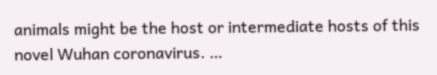animals might be the host or intermediate hosts of this novel Wuhan coronavirus. …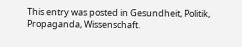This entry was posted in Gesundheit, Politik, Propaganda, Wissenschaft.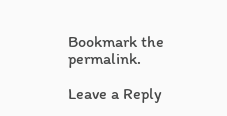Bookmark the permalink.

Leave a Reply